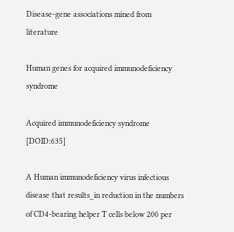Disease-gene associations mined from literature

Human genes for acquired immunodeficiency syndrome

Acquired immunodeficiency syndrome [DOID:635]

A Human immunodeficiency virus infectious disease that results_in reduction in the numbers of CD4-bearing helper T cells below 200 per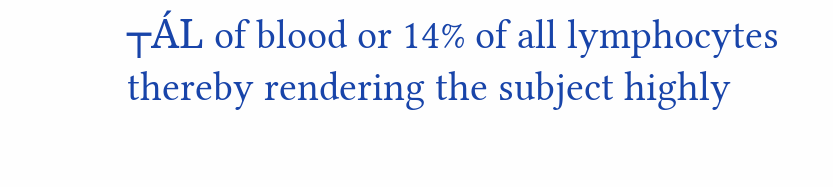┬ÁL of blood or 14% of all lymphocytes thereby rendering the subject highly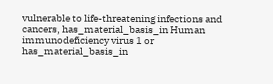vulnerable to life-threatening infections and cancers, has_material_basis_in Human immunodeficiency virus 1 or has_material_basis_in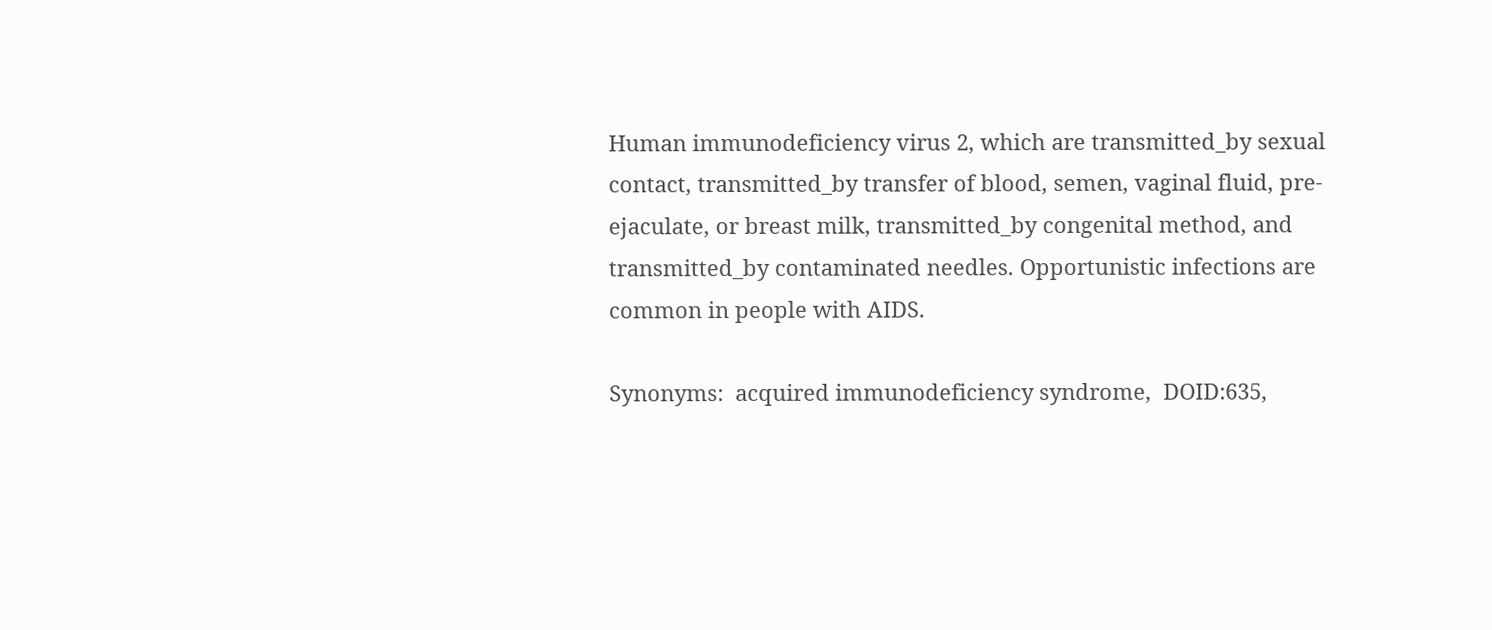Human immunodeficiency virus 2, which are transmitted_by sexual contact, transmitted_by transfer of blood, semen, vaginal fluid, pre-ejaculate, or breast milk, transmitted_by congenital method, and transmitted_by contaminated needles. Opportunistic infections are common in people with AIDS.

Synonyms:  acquired immunodeficiency syndrome,  DOID:635,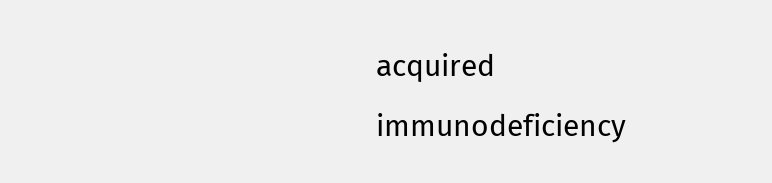acquired immunodeficiency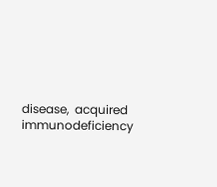disease,  acquired immunodeficiency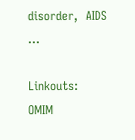disorder,  AIDS ...

Linkouts:  OMIM